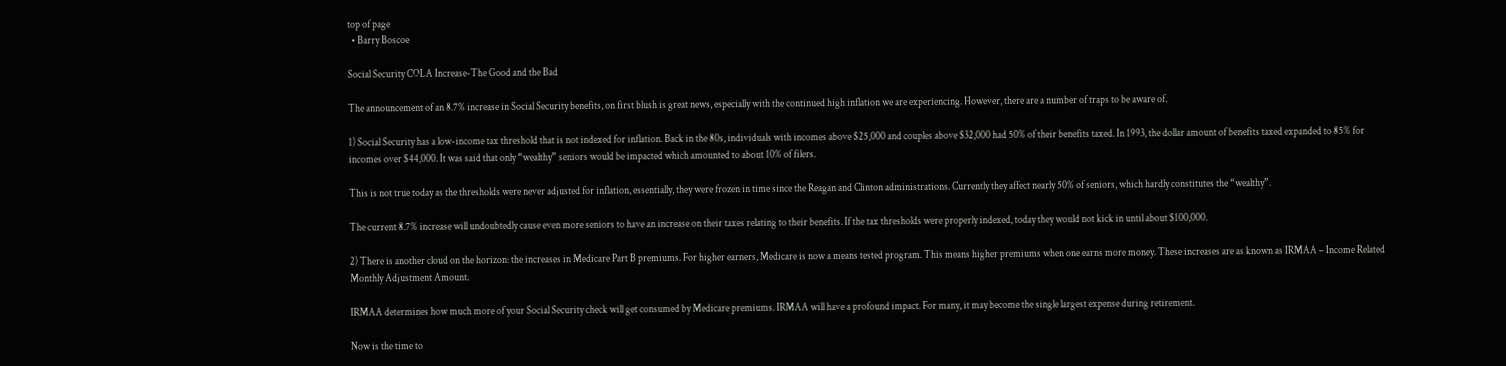top of page
  • Barry Boscoe

Social Security COLA Increase-The Good and the Bad

The announcement of an 8.7% increase in Social Security benefits, on first blush is great news, especially with the continued high inflation we are experiencing. However, there are a number of traps to be aware of.

1) Social Security has a low-income tax threshold that is not indexed for inflation. Back in the 80s, individuals with incomes above $25,000 and couples above $32,000 had 50% of their benefits taxed. In 1993, the dollar amount of benefits taxed expanded to 85% for incomes over $44,000. It was said that only “wealthy” seniors would be impacted which amounted to about 10% of filers.

This is not true today as the thresholds were never adjusted for inflation, essentially, they were frozen in time since the Reagan and Clinton administrations. Currently they affect nearly 50% of seniors, which hardly constitutes the “wealthy”.

The current 8.7% increase will undoubtedly cause even more seniors to have an increase on their taxes relating to their benefits. If the tax thresholds were properly indexed, today they would not kick in until about $100,000.

2) There is another cloud on the horizon: the increases in Medicare Part B premiums. For higher earners, Medicare is now a means tested program. This means higher premiums when one earns more money. These increases are as known as IRMAA – Income Related Monthly Adjustment Amount.

IRMAA determines how much more of your Social Security check will get consumed by Medicare premiums. IRMAA will have a profound impact. For many, it may become the single largest expense during retirement.

Now is the time to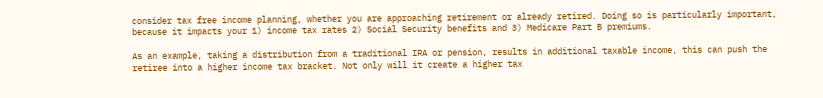consider tax free income planning, whether you are approaching retirement or already retired. Doing so is particularly important, because it impacts your 1) income tax rates 2) Social Security benefits and 3) Medicare Part B premiums.

As an example, taking a distribution from a traditional IRA or pension, results in additional taxable income, this can push the retiree into a higher income tax bracket. Not only will it create a higher tax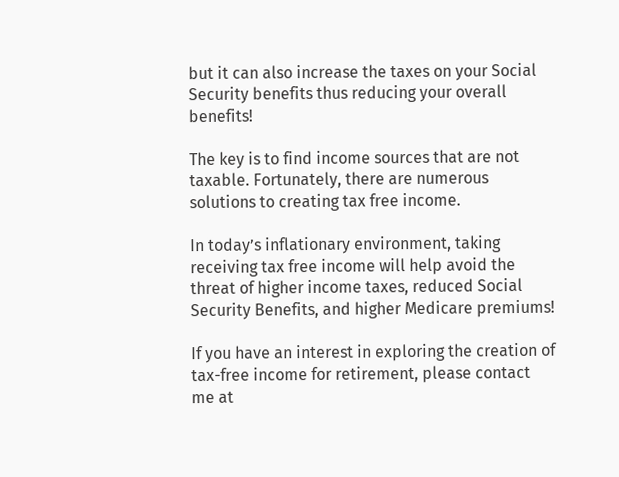but it can also increase the taxes on your Social Security benefits thus reducing your overall benefits!

The key is to find income sources that are not taxable. Fortunately, there are numerous solutions to creating tax free income.

In today’s inflationary environment, taking receiving tax free income will help avoid the threat of higher income taxes, reduced Social Security Benefits, and higher Medicare premiums!

If you have an interest in exploring the creation of tax-free income for retirement, please contact me at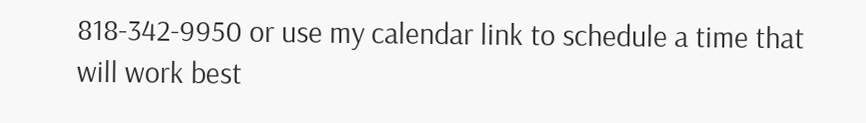818-342-9950 or use my calendar link to schedule a time that will work best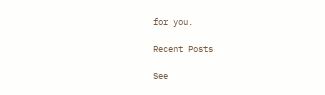for you.

Recent Posts

See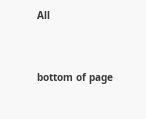All


bottom of page